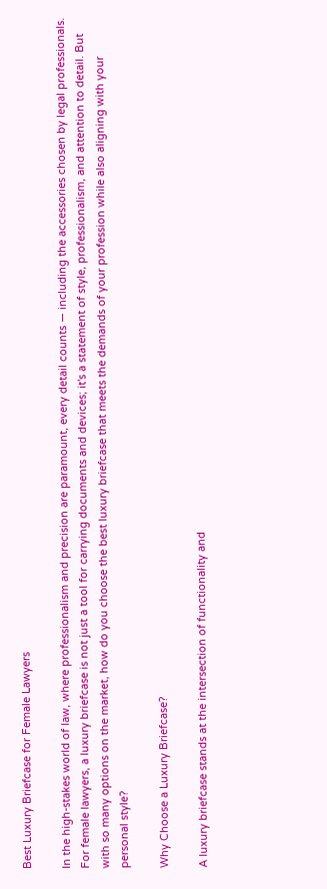Best Luxury Briefcase for Female Lawyers

In the high-stakes world of law, where professionalism and precision are paramount, every detail counts — including the accessories chosen by legal professionals. For female lawyers, a luxury briefcase is not just a tool for carrying documents and devices; it's a statement of style, professionalism, and attention to detail. But with so many options on the market, how do you choose the best luxury briefcase that meets the demands of your profession while also aligning with your personal style?

Why Choose a Luxury Briefcase?

A luxury briefcase stands at the intersection of functionality and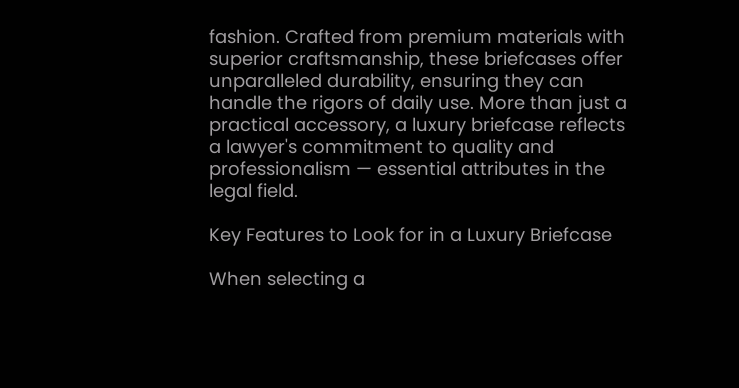fashion. Crafted from premium materials with superior craftsmanship, these briefcases offer unparalleled durability, ensuring they can handle the rigors of daily use. More than just a practical accessory, a luxury briefcase reflects a lawyer's commitment to quality and professionalism — essential attributes in the legal field.

Key Features to Look for in a Luxury Briefcase

When selecting a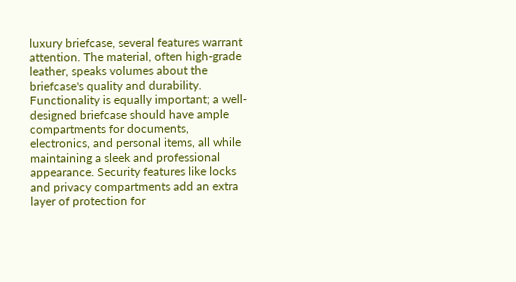luxury briefcase, several features warrant attention. The material, often high-grade leather, speaks volumes about the briefcase's quality and durability. Functionality is equally important; a well-designed briefcase should have ample compartments for documents, electronics, and personal items, all while maintaining a sleek and professional appearance. Security features like locks and privacy compartments add an extra layer of protection for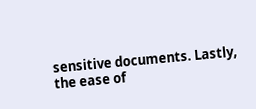sensitive documents. Lastly, the ease of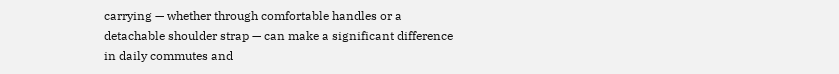carrying — whether through comfortable handles or a detachable shoulder strap — can make a significant difference in daily commutes and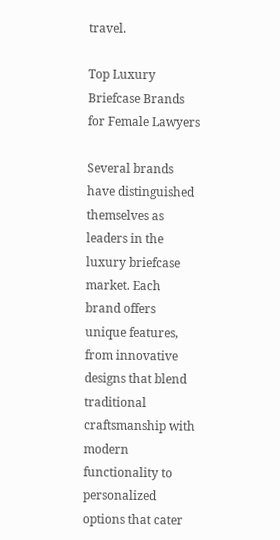travel.

Top Luxury Briefcase Brands for Female Lawyers

Several brands have distinguished themselves as leaders in the luxury briefcase market. Each brand offers unique features, from innovative designs that blend traditional craftsmanship with modern functionality to personalized options that cater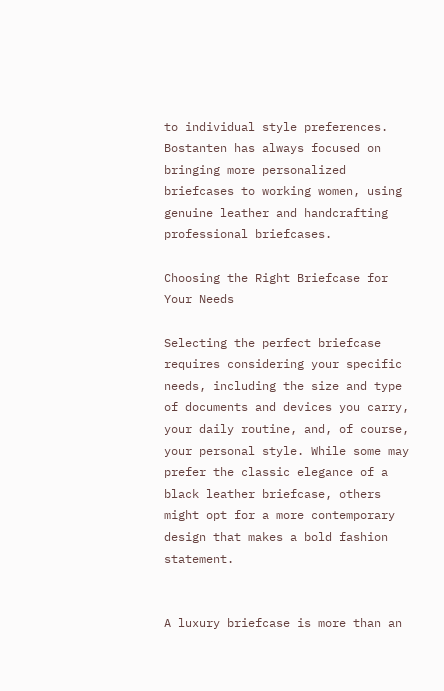to individual style preferences. Bostanten has always focused on bringing more personalized briefcases to working women, using genuine leather and handcrafting professional briefcases.

Choosing the Right Briefcase for Your Needs

Selecting the perfect briefcase requires considering your specific needs, including the size and type of documents and devices you carry, your daily routine, and, of course, your personal style. While some may prefer the classic elegance of a black leather briefcase, others might opt for a more contemporary design that makes a bold fashion statement.


A luxury briefcase is more than an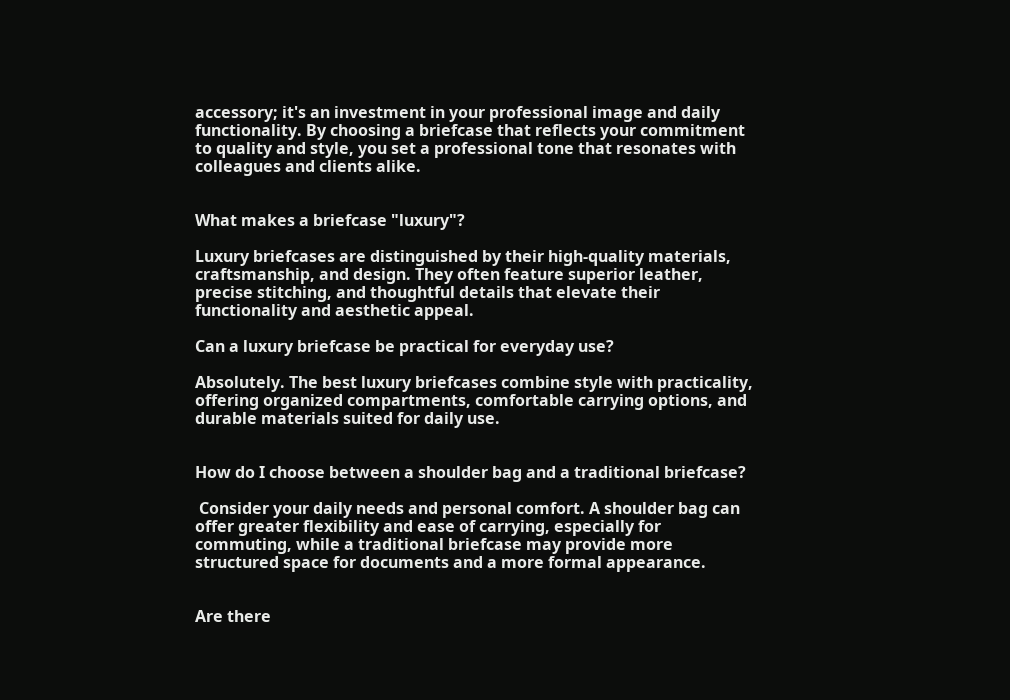accessory; it's an investment in your professional image and daily functionality. By choosing a briefcase that reflects your commitment to quality and style, you set a professional tone that resonates with colleagues and clients alike.


What makes a briefcase "luxury"?

Luxury briefcases are distinguished by their high-quality materials, craftsmanship, and design. They often feature superior leather, precise stitching, and thoughtful details that elevate their functionality and aesthetic appeal.

Can a luxury briefcase be practical for everyday use?

Absolutely. The best luxury briefcases combine style with practicality, offering organized compartments, comfortable carrying options, and durable materials suited for daily use.


How do I choose between a shoulder bag and a traditional briefcase?

 Consider your daily needs and personal comfort. A shoulder bag can offer greater flexibility and ease of carrying, especially for commuting, while a traditional briefcase may provide more structured space for documents and a more formal appearance.


Are there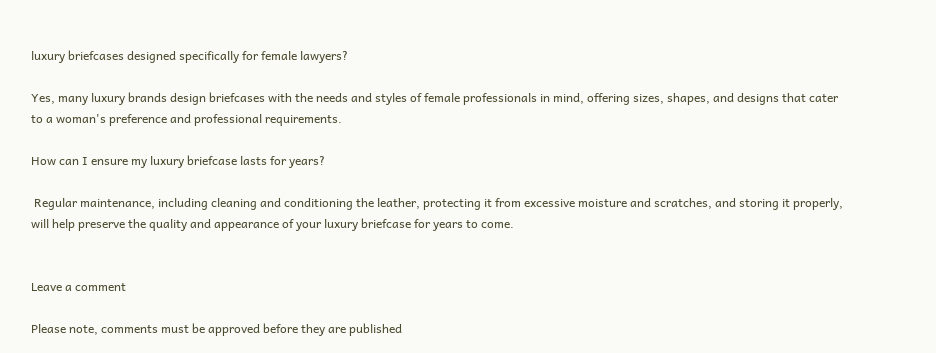luxury briefcases designed specifically for female lawyers?

Yes, many luxury brands design briefcases with the needs and styles of female professionals in mind, offering sizes, shapes, and designs that cater to a woman's preference and professional requirements.

How can I ensure my luxury briefcase lasts for years?

 Regular maintenance, including cleaning and conditioning the leather, protecting it from excessive moisture and scratches, and storing it properly, will help preserve the quality and appearance of your luxury briefcase for years to come.


Leave a comment

Please note, comments must be approved before they are published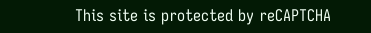This site is protected by reCAPTCHA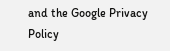and the Google Privacy Policy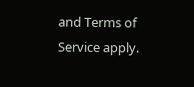and Terms of Service apply.